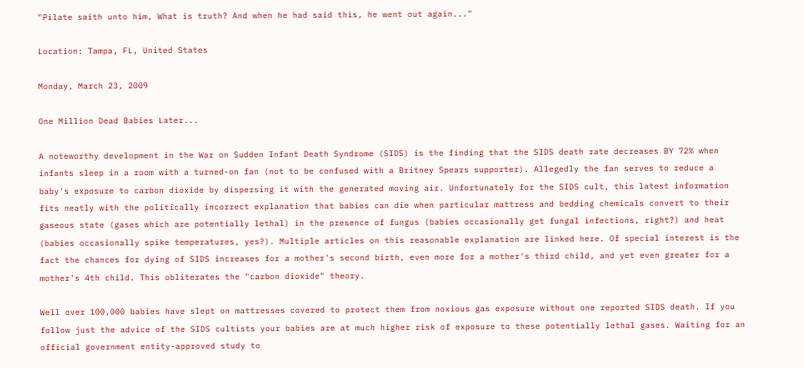"Pilate saith unto him, What is truth? And when he had said this, he went out again..."

Location: Tampa, FL, United States

Monday, March 23, 2009

One Million Dead Babies Later...

A noteworthy development in the War on Sudden Infant Death Syndrome (SIDS) is the finding that the SIDS death rate decreases BY 72% when infants sleep in a room with a turned-on fan (not to be confused with a Britney Spears supporter). Allegedly the fan serves to reduce a baby's exposure to carbon dioxide by dispersing it with the generated moving air. Unfortunately for the SIDS cult, this latest information fits neatly with the politically incorrect explanation that babies can die when particular mattress and bedding chemicals convert to their gaseous state (gases which are potentially lethal) in the presence of fungus (babies occasionally get fungal infections, right?) and heat (babies occasionally spike temperatures, yes?). Multiple articles on this reasonable explanation are linked here. Of special interest is the fact the chances for dying of SIDS increases for a mother's second birth, even more for a mother's third child, and yet even greater for a mother's 4th child. This obliterates the "carbon dioxide" theory.

Well over 100,000 babies have slept on mattresses covered to protect them from noxious gas exposure without one reported SIDS death. If you follow just the advice of the SIDS cultists your babies are at much higher risk of exposure to these potentially lethal gases. Waiting for an official government entity-approved study to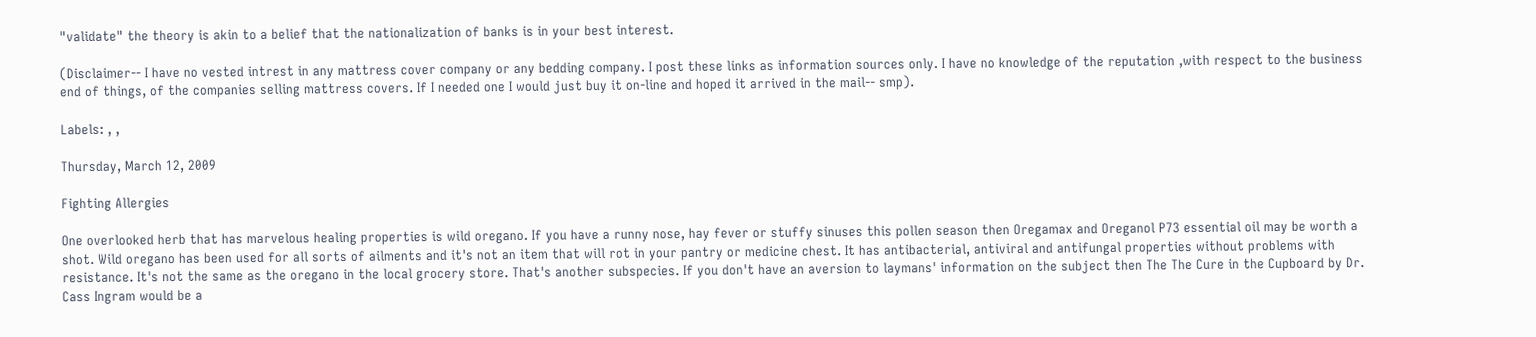"validate" the theory is akin to a belief that the nationalization of banks is in your best interest.

(Disclaimer-- I have no vested intrest in any mattress cover company or any bedding company. I post these links as information sources only. I have no knowledge of the reputation ,with respect to the business end of things, of the companies selling mattress covers. If I needed one I would just buy it on-line and hoped it arrived in the mail-- smp).

Labels: , ,

Thursday, March 12, 2009

Fighting Allergies

One overlooked herb that has marvelous healing properties is wild oregano. If you have a runny nose, hay fever or stuffy sinuses this pollen season then Oregamax and Oreganol P73 essential oil may be worth a shot. Wild oregano has been used for all sorts of ailments and it's not an item that will rot in your pantry or medicine chest. It has antibacterial, antiviral and antifungal properties without problems with resistance. It's not the same as the oregano in the local grocery store. That's another subspecies. If you don't have an aversion to laymans' information on the subject then The The Cure in the Cupboard by Dr. Cass Ingram would be a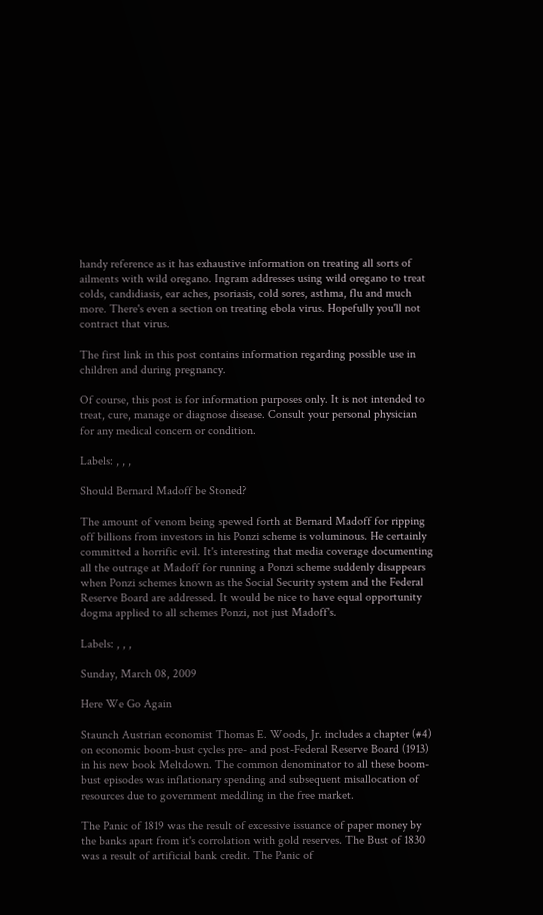handy reference as it has exhaustive information on treating all sorts of ailments with wild oregano. Ingram addresses using wild oregano to treat colds, candidiasis, ear aches, psoriasis, cold sores, asthma, flu and much more. There's even a section on treating ebola virus. Hopefully you'll not contract that virus.

The first link in this post contains information regarding possible use in children and during pregnancy.

Of course, this post is for information purposes only. It is not intended to treat, cure, manage or diagnose disease. Consult your personal physician for any medical concern or condition.

Labels: , , ,

Should Bernard Madoff be Stoned?

The amount of venom being spewed forth at Bernard Madoff for ripping off billions from investors in his Ponzi scheme is voluminous. He certainly committed a horrific evil. It's interesting that media coverage documenting all the outrage at Madoff for running a Ponzi scheme suddenly disappears when Ponzi schemes known as the Social Security system and the Federal Reserve Board are addressed. It would be nice to have equal opportunity dogma applied to all schemes Ponzi, not just Madoff's.

Labels: , , ,

Sunday, March 08, 2009

Here We Go Again

Staunch Austrian economist Thomas E. Woods, Jr. includes a chapter (#4) on economic boom-bust cycles pre- and post-Federal Reserve Board (1913) in his new book Meltdown. The common denominator to all these boom-bust episodes was inflationary spending and subsequent misallocation of resources due to government meddling in the free market.

The Panic of 1819 was the result of excessive issuance of paper money by the banks apart from it's corrolation with gold reserves. The Bust of 1830 was a result of artificial bank credit. The Panic of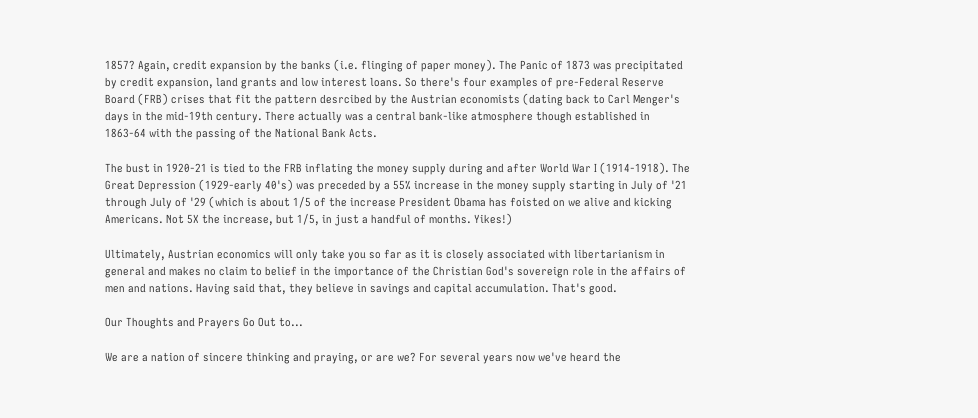1857? Again, credit expansion by the banks (i.e. flinging of paper money). The Panic of 1873 was precipitated by credit expansion, land grants and low interest loans. So there's four examples of pre-Federal Reserve Board (FRB) crises that fit the pattern desrcibed by the Austrian economists (dating back to Carl Menger's days in the mid-19th century. There actually was a central bank-like atmosphere though established in 1863-64 with the passing of the National Bank Acts.

The bust in 1920-21 is tied to the FRB inflating the money supply during and after World War I (1914-1918). The Great Depression (1929-early 40's) was preceded by a 55% increase in the money supply starting in July of '21 through July of '29 (which is about 1/5 of the increase President Obama has foisted on we alive and kicking Americans. Not 5X the increase, but 1/5, in just a handful of months. Yikes!)

Ultimately, Austrian economics will only take you so far as it is closely associated with libertarianism in general and makes no claim to belief in the importance of the Christian God's sovereign role in the affairs of men and nations. Having said that, they believe in savings and capital accumulation. That's good.

Our Thoughts and Prayers Go Out to...

We are a nation of sincere thinking and praying, or are we? For several years now we've heard the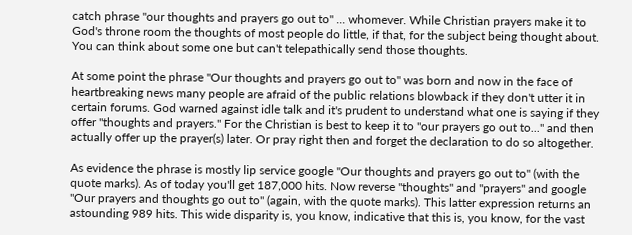catch phrase "our thoughts and prayers go out to" ... whomever. While Christian prayers make it to God's throne room the thoughts of most people do little, if that, for the subject being thought about. You can think about some one but can't telepathically send those thoughts.

At some point the phrase "Our thoughts and prayers go out to" was born and now in the face of heartbreaking news many people are afraid of the public relations blowback if they don't utter it in certain forums. God warned against idle talk and it's prudent to understand what one is saying if they offer "thoughts and prayers." For the Christian is best to keep it to "our prayers go out to..." and then actually offer up the prayer(s) later. Or pray right then and forget the declaration to do so altogether.

As evidence the phrase is mostly lip service google "Our thoughts and prayers go out to" (with the quote marks). As of today you'll get 187,000 hits. Now reverse "thoughts" and "prayers" and google "Our prayers and thoughts go out to" (again, with the quote marks). This latter expression returns an astounding 989 hits. This wide disparity is, you know, indicative that this is, you know, for the vast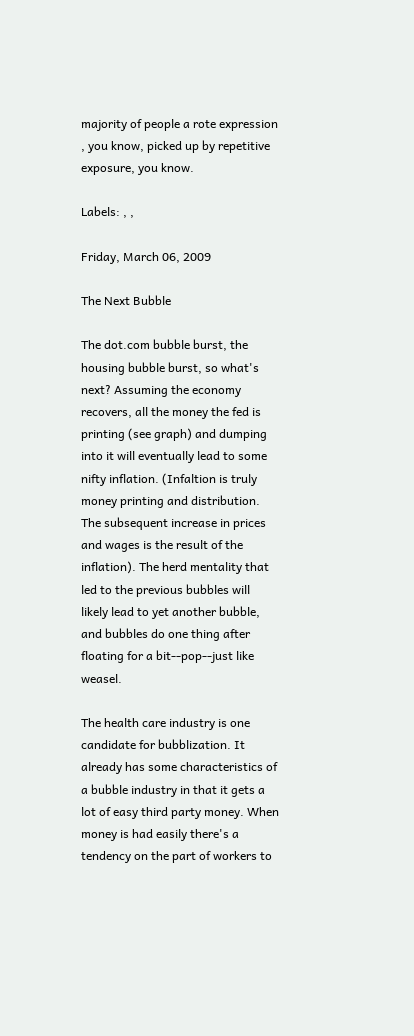majority of people a rote expression , you know, picked up by repetitive exposure, you know.

Labels: , ,

Friday, March 06, 2009

The Next Bubble

The dot.com bubble burst, the housing bubble burst, so what's next? Assuming the economy recovers, all the money the fed is printing (see graph) and dumping into it will eventually lead to some nifty inflation. (Infaltion is truly money printing and distribution. The subsequent increase in prices and wages is the result of the inflation). The herd mentality that led to the previous bubbles will likely lead to yet another bubble, and bubbles do one thing after floating for a bit--pop--just like weasel.

The health care industry is one candidate for bubblization. It already has some characteristics of a bubble industry in that it gets a lot of easy third party money. When money is had easily there's a tendency on the part of workers to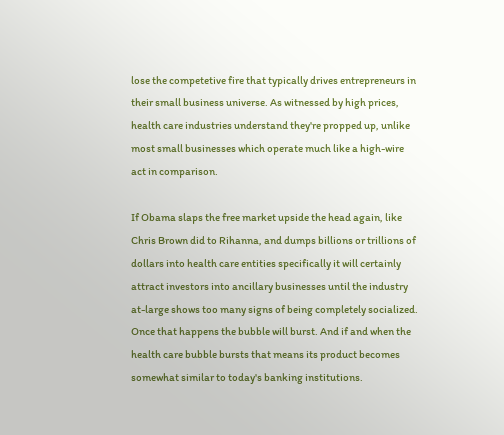lose the competetive fire that typically drives entrepreneurs in their small business universe. As witnessed by high prices, health care industries understand they're propped up, unlike most small businesses which operate much like a high-wire act in comparison.

If Obama slaps the free market upside the head again, like Chris Brown did to Rihanna, and dumps billions or trillions of dollars into health care entities specifically it will certainly attract investors into ancillary businesses until the industry at-large shows too many signs of being completely socialized. Once that happens the bubble will burst. And if and when the health care bubble bursts that means its product becomes somewhat similar to today's banking institutions.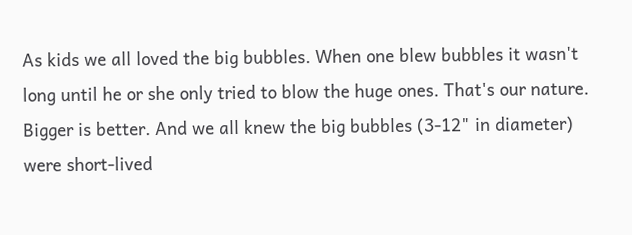As kids we all loved the big bubbles. When one blew bubbles it wasn't long until he or she only tried to blow the huge ones. That's our nature. Bigger is better. And we all knew the big bubbles (3-12" in diameter) were short-lived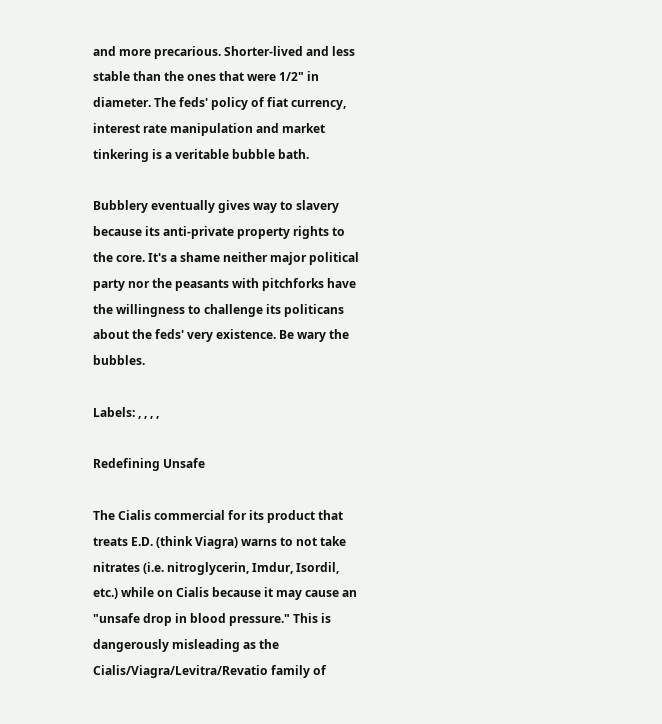and more precarious. Shorter-lived and less stable than the ones that were 1/2" in diameter. The feds' policy of fiat currency, interest rate manipulation and market tinkering is a veritable bubble bath.

Bubblery eventually gives way to slavery because its anti-private property rights to the core. It's a shame neither major political party nor the peasants with pitchforks have the willingness to challenge its politicans about the feds' very existence. Be wary the bubbles.

Labels: , , , ,

Redefining Unsafe

The Cialis commercial for its product that treats E.D. (think Viagra) warns to not take nitrates (i.e. nitroglycerin, Imdur, Isordil, etc.) while on Cialis because it may cause an "unsafe drop in blood pressure." This is dangerously misleading as the Cialis/Viagra/Levitra/Revatio family of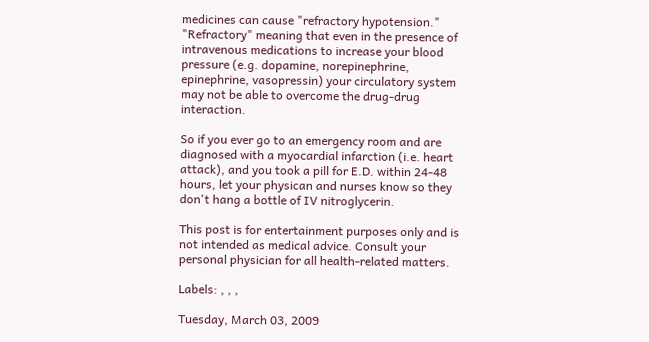medicines can cause "refractory hypotension." "Refractory" meaning that even in the presence of intravenous medications to increase your blood pressure (e.g. dopamine, norepinephrine, epinephrine, vasopressin) your circulatory system may not be able to overcome the drug-drug interaction.

So if you ever go to an emergency room and are diagnosed with a myocardial infarction (i.e. heart attack), and you took a pill for E.D. within 24-48 hours, let your physican and nurses know so they don't hang a bottle of IV nitroglycerin.

This post is for entertainment purposes only and is not intended as medical advice. Consult your personal physician for all health-related matters.

Labels: , , ,

Tuesday, March 03, 2009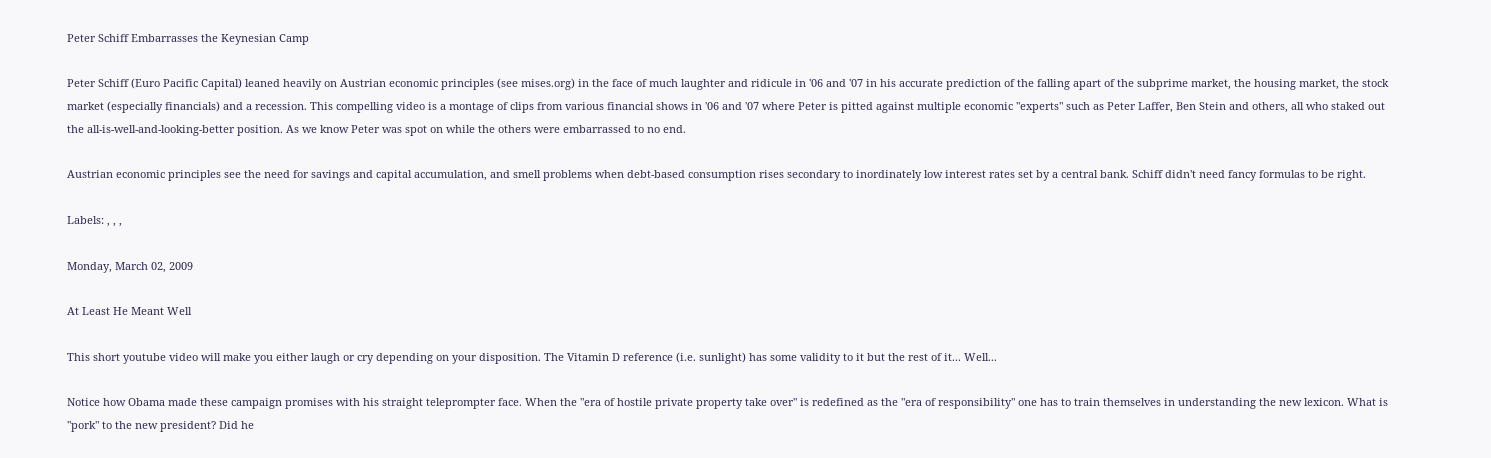Peter Schiff Embarrasses the Keynesian Camp

Peter Schiff (Euro Pacific Capital) leaned heavily on Austrian economic principles (see mises.org) in the face of much laughter and ridicule in '06 and '07 in his accurate prediction of the falling apart of the subprime market, the housing market, the stock market (especially financials) and a recession. This compelling video is a montage of clips from various financial shows in '06 and '07 where Peter is pitted against multiple economic "experts" such as Peter Laffer, Ben Stein and others, all who staked out the all-is-well-and-looking-better position. As we know Peter was spot on while the others were embarrassed to no end.

Austrian economic principles see the need for savings and capital accumulation, and smell problems when debt-based consumption rises secondary to inordinately low interest rates set by a central bank. Schiff didn't need fancy formulas to be right.

Labels: , , ,

Monday, March 02, 2009

At Least He Meant Well

This short youtube video will make you either laugh or cry depending on your disposition. The Vitamin D reference (i.e. sunlight) has some validity to it but the rest of it... Well...

Notice how Obama made these campaign promises with his straight teleprompter face. When the "era of hostile private property take over" is redefined as the "era of responsibility" one has to train themselves in understanding the new lexicon. What is "pork" to the new president? Did he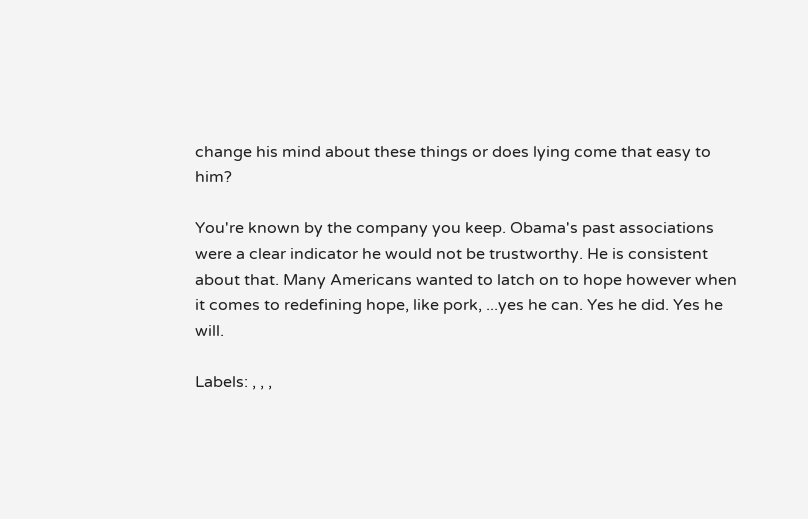change his mind about these things or does lying come that easy to him?

You're known by the company you keep. Obama's past associations were a clear indicator he would not be trustworthy. He is consistent about that. Many Americans wanted to latch on to hope however when it comes to redefining hope, like pork, ...yes he can. Yes he did. Yes he will.

Labels: , , ,